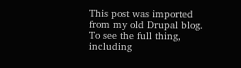This post was imported from my old Drupal blog. To see the full thing, including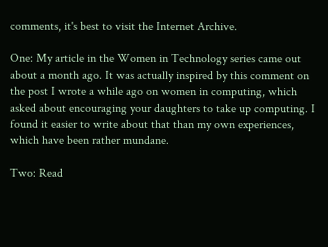comments, it's best to visit the Internet Archive.

One: My article in the Women in Technology series came out about a month ago. It was actually inspired by this comment on the post I wrote a while ago on women in computing, which asked about encouraging your daughters to take up computing. I found it easier to write about that than my own experiences, which have been rather mundane.

Two: Read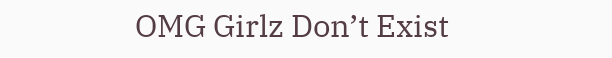OMG Girlz Don’t Exist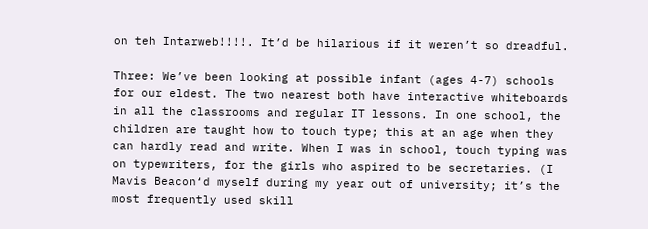on teh Intarweb!!!!. It’d be hilarious if it weren’t so dreadful.

Three: We’ve been looking at possible infant (ages 4-7) schools for our eldest. The two nearest both have interactive whiteboards in all the classrooms and regular IT lessons. In one school, the children are taught how to touch type; this at an age when they can hardly read and write. When I was in school, touch typing was on typewriters, for the girls who aspired to be secretaries. (I Mavis Beacon‘d myself during my year out of university; it’s the most frequently used skill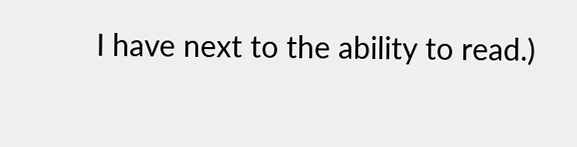I have next to the ability to read.)